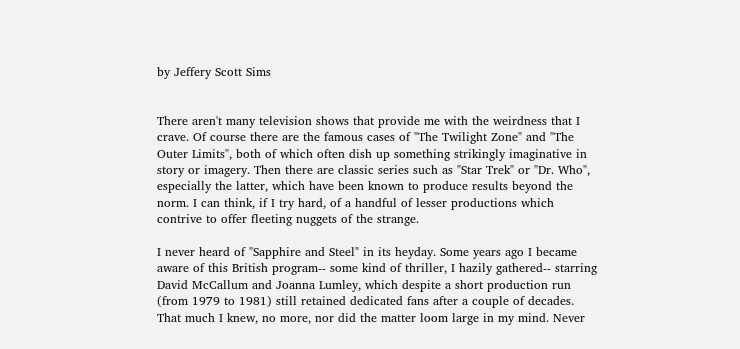by Jeffery Scott Sims


There aren't many television shows that provide me with the weirdness that I crave. Of course there are the famous cases of "The Twilight Zone" and "The Outer Limits", both of which often dish up something strikingly imaginative in story or imagery. Then there are classic series such as "Star Trek" or "Dr. Who", especially the latter, which have been known to produce results beyond the norm. I can think, if I try hard, of a handful of lesser productions which contrive to offer fleeting nuggets of the strange.

I never heard of "Sapphire and Steel" in its heyday. Some years ago I became aware of this British program-- some kind of thriller, I hazily gathered-- starring David McCallum and Joanna Lumley, which despite a short production run (from 1979 to 1981) still retained dedicated fans after a couple of decades. That much I knew, no more, nor did the matter loom large in my mind. Never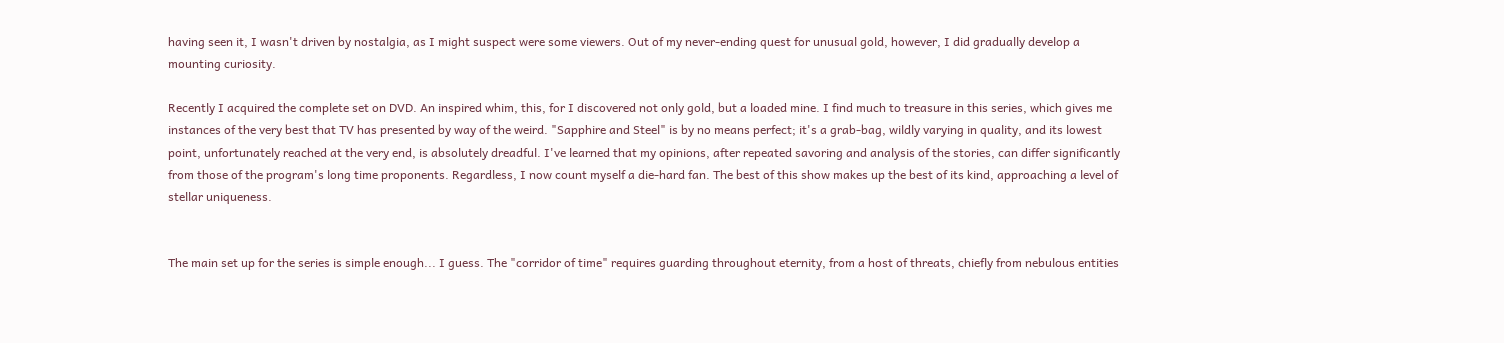having seen it, I wasn't driven by nostalgia, as I might suspect were some viewers. Out of my never-ending quest for unusual gold, however, I did gradually develop a mounting curiosity.

Recently I acquired the complete set on DVD. An inspired whim, this, for I discovered not only gold, but a loaded mine. I find much to treasure in this series, which gives me instances of the very best that TV has presented by way of the weird. "Sapphire and Steel" is by no means perfect; it's a grab-bag, wildly varying in quality, and its lowest point, unfortunately reached at the very end, is absolutely dreadful. I've learned that my opinions, after repeated savoring and analysis of the stories, can differ significantly from those of the program's long time proponents. Regardless, I now count myself a die-hard fan. The best of this show makes up the best of its kind, approaching a level of stellar uniqueness.


The main set up for the series is simple enough... I guess. The "corridor of time" requires guarding throughout eternity, from a host of threats, chiefly from nebulous entities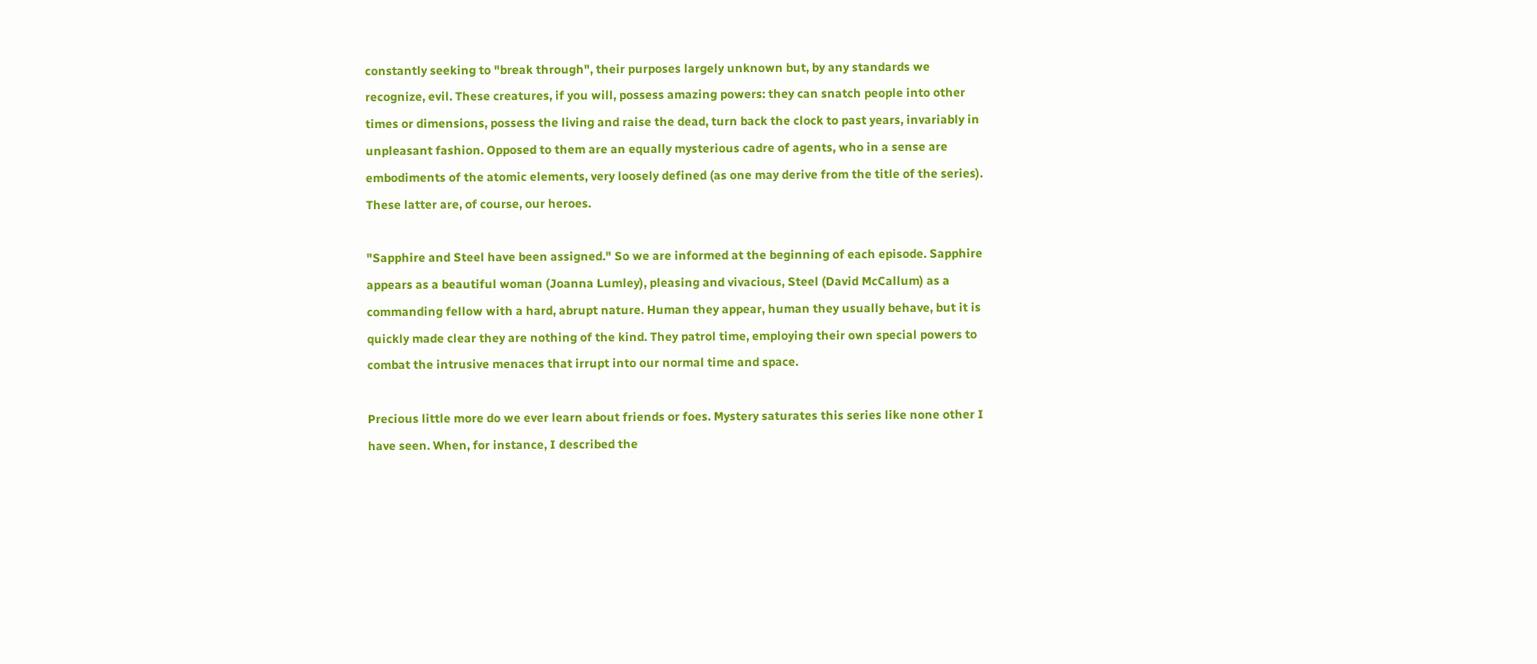constantly seeking to "break through", their purposes largely unknown but, by any standards we recognize, evil. These creatures, if you will, possess amazing powers: they can snatch people into other times or dimensions, possess the living and raise the dead, turn back the clock to past years, invariably in unpleasant fashion. Opposed to them are an equally mysterious cadre of agents, who in a sense are embodiments of the atomic elements, very loosely defined (as one may derive from the title of the series). These latter are, of course, our heroes.

"Sapphire and Steel have been assigned." So we are informed at the beginning of each episode. Sapphire appears as a beautiful woman (Joanna Lumley), pleasing and vivacious, Steel (David McCallum) as a commanding fellow with a hard, abrupt nature. Human they appear, human they usually behave, but it is quickly made clear they are nothing of the kind. They patrol time, employing their own special powers to combat the intrusive menaces that irrupt into our normal time and space.

Precious little more do we ever learn about friends or foes. Mystery saturates this series like none other I have seen. When, for instance, I described the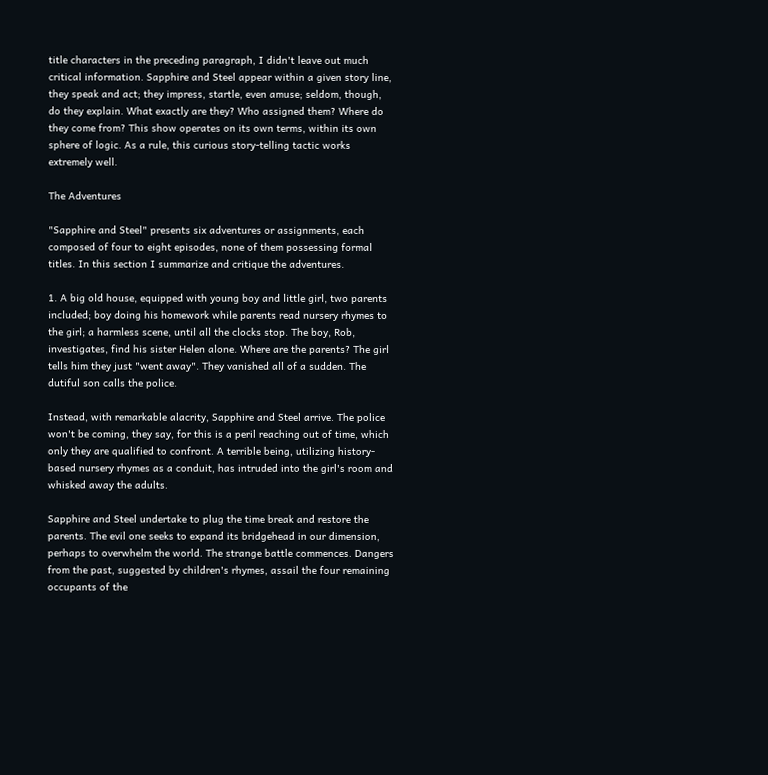title characters in the preceding paragraph, I didn't leave out much critical information. Sapphire and Steel appear within a given story line, they speak and act; they impress, startle, even amuse; seldom, though, do they explain. What exactly are they? Who assigned them? Where do they come from? This show operates on its own terms, within its own sphere of logic. As a rule, this curious story-telling tactic works extremely well.

The Adventures

"Sapphire and Steel" presents six adventures or assignments, each composed of four to eight episodes, none of them possessing formal titles. In this section I summarize and critique the adventures.

1. A big old house, equipped with young boy and little girl, two parents included; boy doing his homework while parents read nursery rhymes to the girl; a harmless scene, until all the clocks stop. The boy, Rob, investigates, find his sister Helen alone. Where are the parents? The girl tells him they just "went away". They vanished all of a sudden. The dutiful son calls the police.

Instead, with remarkable alacrity, Sapphire and Steel arrive. The police won't be coming, they say, for this is a peril reaching out of time, which only they are qualified to confront. A terrible being, utilizing history-based nursery rhymes as a conduit, has intruded into the girl's room and whisked away the adults.

Sapphire and Steel undertake to plug the time break and restore the parents. The evil one seeks to expand its bridgehead in our dimension, perhaps to overwhelm the world. The strange battle commences. Dangers from the past, suggested by children's rhymes, assail the four remaining occupants of the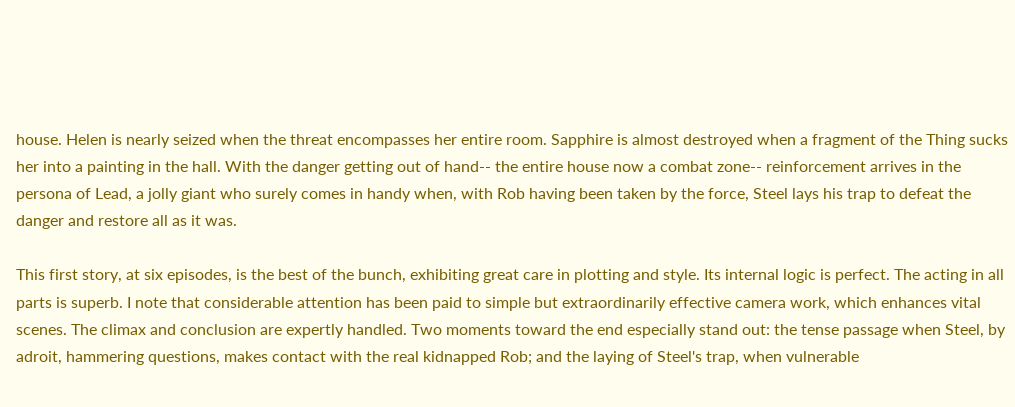house. Helen is nearly seized when the threat encompasses her entire room. Sapphire is almost destroyed when a fragment of the Thing sucks her into a painting in the hall. With the danger getting out of hand-- the entire house now a combat zone-- reinforcement arrives in the persona of Lead, a jolly giant who surely comes in handy when, with Rob having been taken by the force, Steel lays his trap to defeat the danger and restore all as it was.

This first story, at six episodes, is the best of the bunch, exhibiting great care in plotting and style. Its internal logic is perfect. The acting in all parts is superb. I note that considerable attention has been paid to simple but extraordinarily effective camera work, which enhances vital scenes. The climax and conclusion are expertly handled. Two moments toward the end especially stand out: the tense passage when Steel, by adroit, hammering questions, makes contact with the real kidnapped Rob; and the laying of Steel's trap, when vulnerable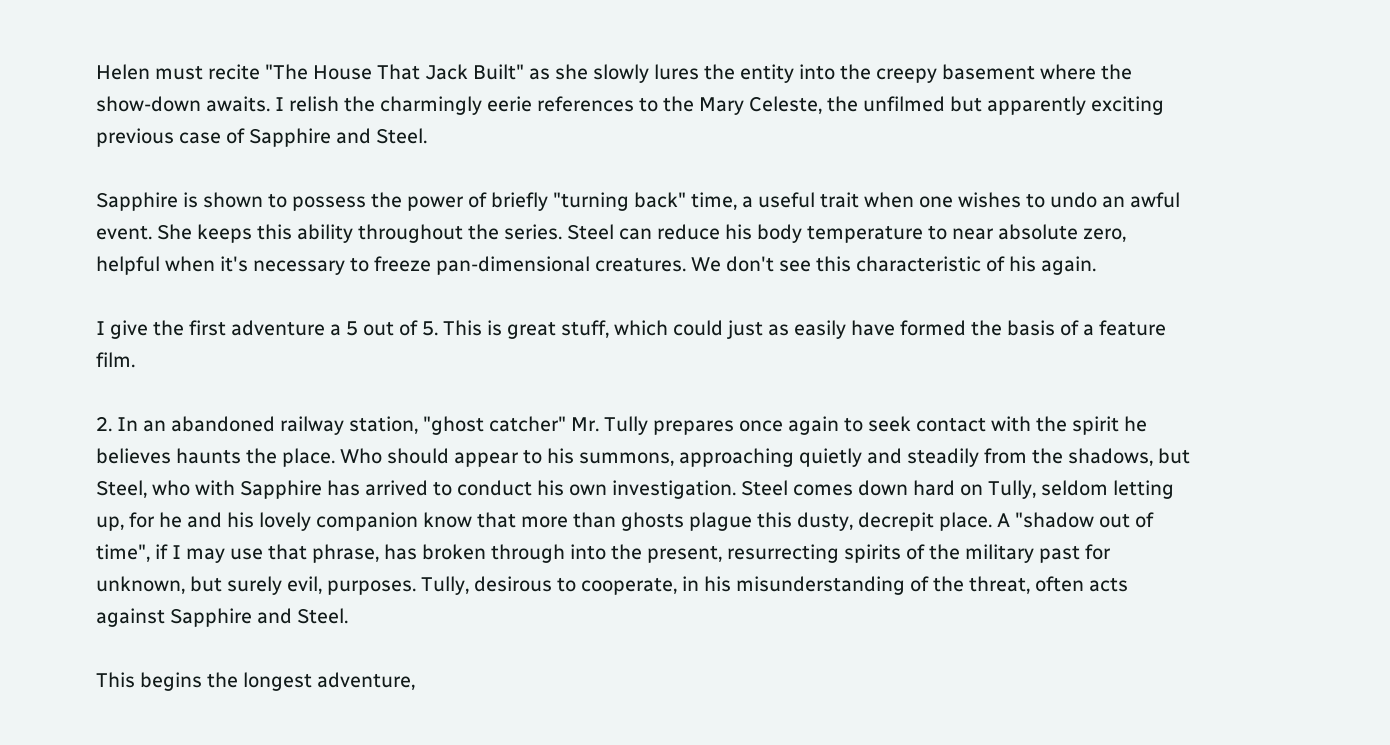Helen must recite "The House That Jack Built" as she slowly lures the entity into the creepy basement where the show-down awaits. I relish the charmingly eerie references to the Mary Celeste, the unfilmed but apparently exciting previous case of Sapphire and Steel.

Sapphire is shown to possess the power of briefly "turning back" time, a useful trait when one wishes to undo an awful event. She keeps this ability throughout the series. Steel can reduce his body temperature to near absolute zero, helpful when it's necessary to freeze pan-dimensional creatures. We don't see this characteristic of his again.

I give the first adventure a 5 out of 5. This is great stuff, which could just as easily have formed the basis of a feature film.

2. In an abandoned railway station, "ghost catcher" Mr. Tully prepares once again to seek contact with the spirit he believes haunts the place. Who should appear to his summons, approaching quietly and steadily from the shadows, but Steel, who with Sapphire has arrived to conduct his own investigation. Steel comes down hard on Tully, seldom letting up, for he and his lovely companion know that more than ghosts plague this dusty, decrepit place. A "shadow out of time", if I may use that phrase, has broken through into the present, resurrecting spirits of the military past for unknown, but surely evil, purposes. Tully, desirous to cooperate, in his misunderstanding of the threat, often acts against Sapphire and Steel.

This begins the longest adventure,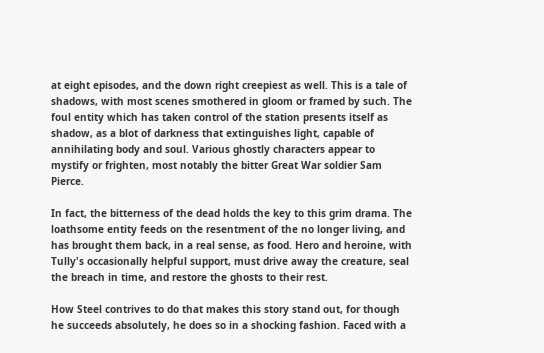at eight episodes, and the down right creepiest as well. This is a tale of shadows, with most scenes smothered in gloom or framed by such. The foul entity which has taken control of the station presents itself as shadow, as a blot of darkness that extinguishes light, capable of annihilating body and soul. Various ghostly characters appear to mystify or frighten, most notably the bitter Great War soldier Sam Pierce.

In fact, the bitterness of the dead holds the key to this grim drama. The loathsome entity feeds on the resentment of the no longer living, and has brought them back, in a real sense, as food. Hero and heroine, with Tully's occasionally helpful support, must drive away the creature, seal the breach in time, and restore the ghosts to their rest.

How Steel contrives to do that makes this story stand out, for though he succeeds absolutely, he does so in a shocking fashion. Faced with a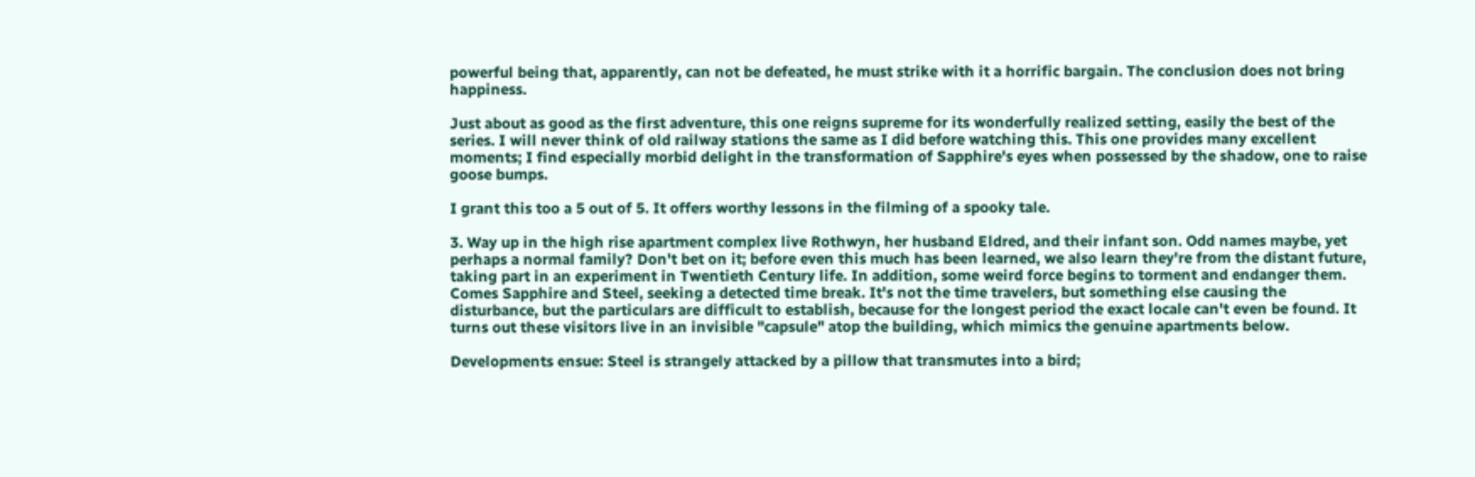powerful being that, apparently, can not be defeated, he must strike with it a horrific bargain. The conclusion does not bring happiness.

Just about as good as the first adventure, this one reigns supreme for its wonderfully realized setting, easily the best of the series. I will never think of old railway stations the same as I did before watching this. This one provides many excellent moments; I find especially morbid delight in the transformation of Sapphire's eyes when possessed by the shadow, one to raise goose bumps.

I grant this too a 5 out of 5. It offers worthy lessons in the filming of a spooky tale.

3. Way up in the high rise apartment complex live Rothwyn, her husband Eldred, and their infant son. Odd names maybe, yet perhaps a normal family? Don't bet on it; before even this much has been learned, we also learn they're from the distant future, taking part in an experiment in Twentieth Century life. In addition, some weird force begins to torment and endanger them. Comes Sapphire and Steel, seeking a detected time break. It's not the time travelers, but something else causing the disturbance, but the particulars are difficult to establish, because for the longest period the exact locale can't even be found. It turns out these visitors live in an invisible "capsule" atop the building, which mimics the genuine apartments below.

Developments ensue: Steel is strangely attacked by a pillow that transmutes into a bird;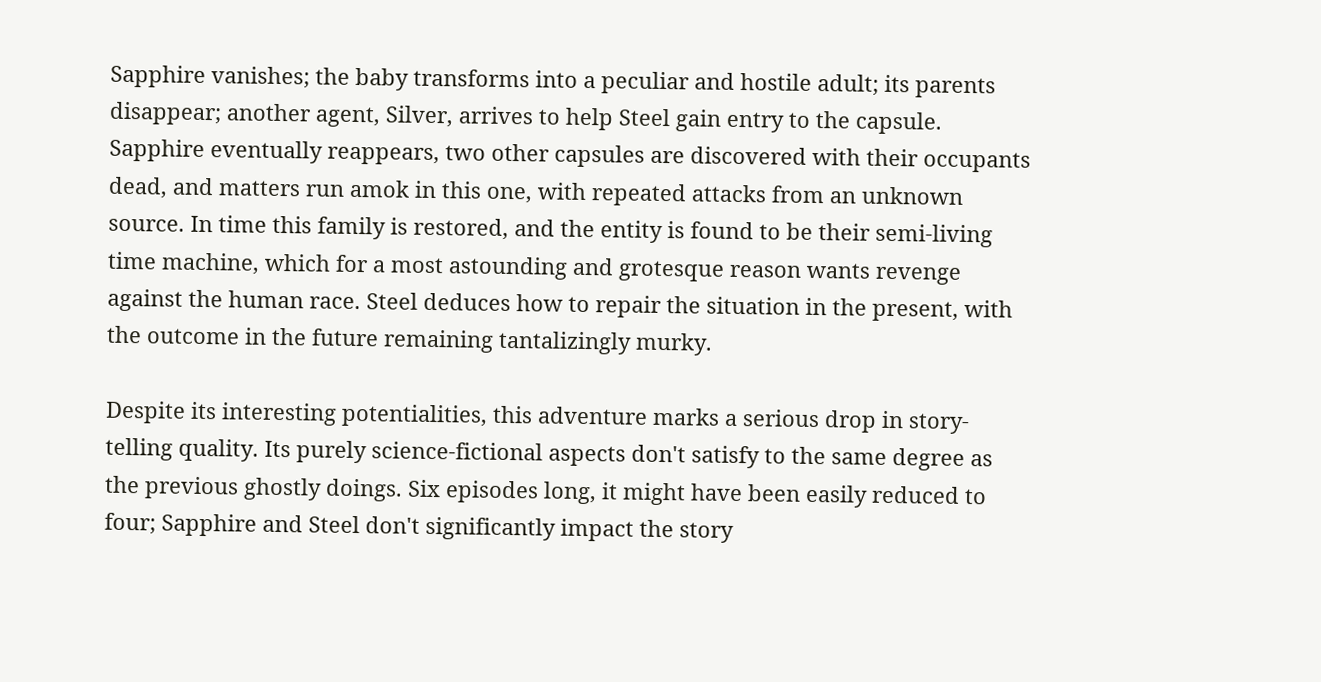Sapphire vanishes; the baby transforms into a peculiar and hostile adult; its parents disappear; another agent, Silver, arrives to help Steel gain entry to the capsule. Sapphire eventually reappears, two other capsules are discovered with their occupants dead, and matters run amok in this one, with repeated attacks from an unknown source. In time this family is restored, and the entity is found to be their semi-living time machine, which for a most astounding and grotesque reason wants revenge against the human race. Steel deduces how to repair the situation in the present, with the outcome in the future remaining tantalizingly murky.

Despite its interesting potentialities, this adventure marks a serious drop in story-telling quality. Its purely science-fictional aspects don't satisfy to the same degree as the previous ghostly doings. Six episodes long, it might have been easily reduced to four; Sapphire and Steel don't significantly impact the story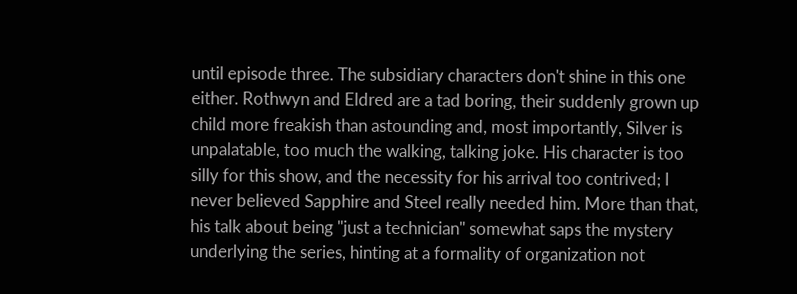until episode three. The subsidiary characters don't shine in this one either. Rothwyn and Eldred are a tad boring, their suddenly grown up child more freakish than astounding and, most importantly, Silver is unpalatable, too much the walking, talking joke. His character is too silly for this show, and the necessity for his arrival too contrived; I never believed Sapphire and Steel really needed him. More than that, his talk about being "just a technician" somewhat saps the mystery underlying the series, hinting at a formality of organization not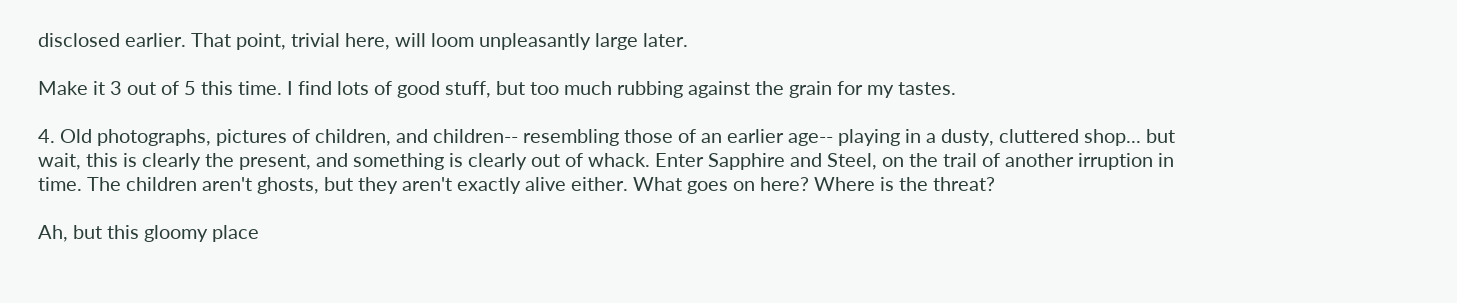disclosed earlier. That point, trivial here, will loom unpleasantly large later.

Make it 3 out of 5 this time. I find lots of good stuff, but too much rubbing against the grain for my tastes.

4. Old photographs, pictures of children, and children-- resembling those of an earlier age-- playing in a dusty, cluttered shop... but wait, this is clearly the present, and something is clearly out of whack. Enter Sapphire and Steel, on the trail of another irruption in time. The children aren't ghosts, but they aren't exactly alive either. What goes on here? Where is the threat?

Ah, but this gloomy place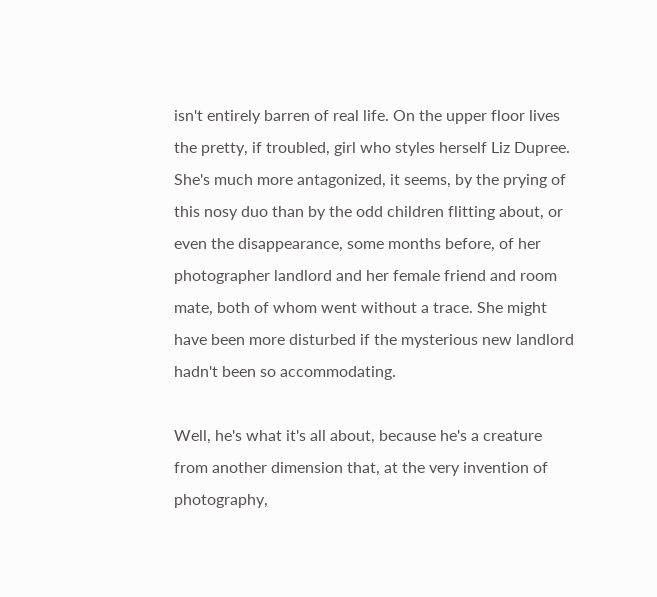isn't entirely barren of real life. On the upper floor lives the pretty, if troubled, girl who styles herself Liz Dupree. She's much more antagonized, it seems, by the prying of this nosy duo than by the odd children flitting about, or even the disappearance, some months before, of her photographer landlord and her female friend and room mate, both of whom went without a trace. She might have been more disturbed if the mysterious new landlord hadn't been so accommodating.

Well, he's what it's all about, because he's a creature from another dimension that, at the very invention of photography,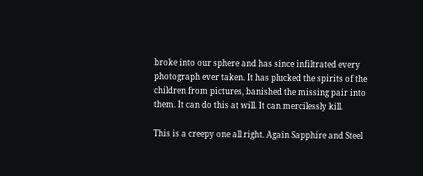broke into our sphere and has since infiltrated every photograph ever taken. It has plucked the spirits of the children from pictures, banished the missing pair into them. It can do this at will. It can mercilessly kill.

This is a creepy one all right. Again Sapphire and Steel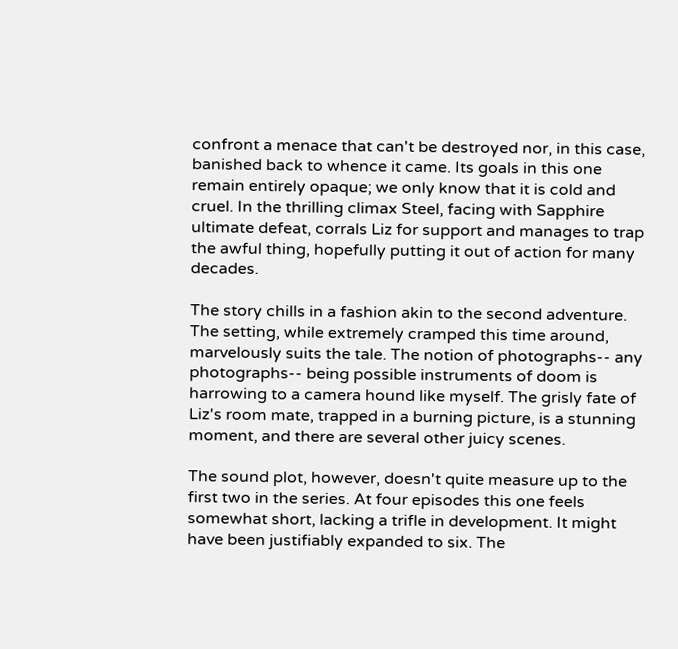confront a menace that can't be destroyed nor, in this case, banished back to whence it came. Its goals in this one remain entirely opaque; we only know that it is cold and cruel. In the thrilling climax Steel, facing with Sapphire ultimate defeat, corrals Liz for support and manages to trap the awful thing, hopefully putting it out of action for many decades.

The story chills in a fashion akin to the second adventure. The setting, while extremely cramped this time around, marvelously suits the tale. The notion of photographs-- any photographs-- being possible instruments of doom is harrowing to a camera hound like myself. The grisly fate of Liz's room mate, trapped in a burning picture, is a stunning moment, and there are several other juicy scenes.

The sound plot, however, doesn't quite measure up to the first two in the series. At four episodes this one feels somewhat short, lacking a trifle in development. It might have been justifiably expanded to six. The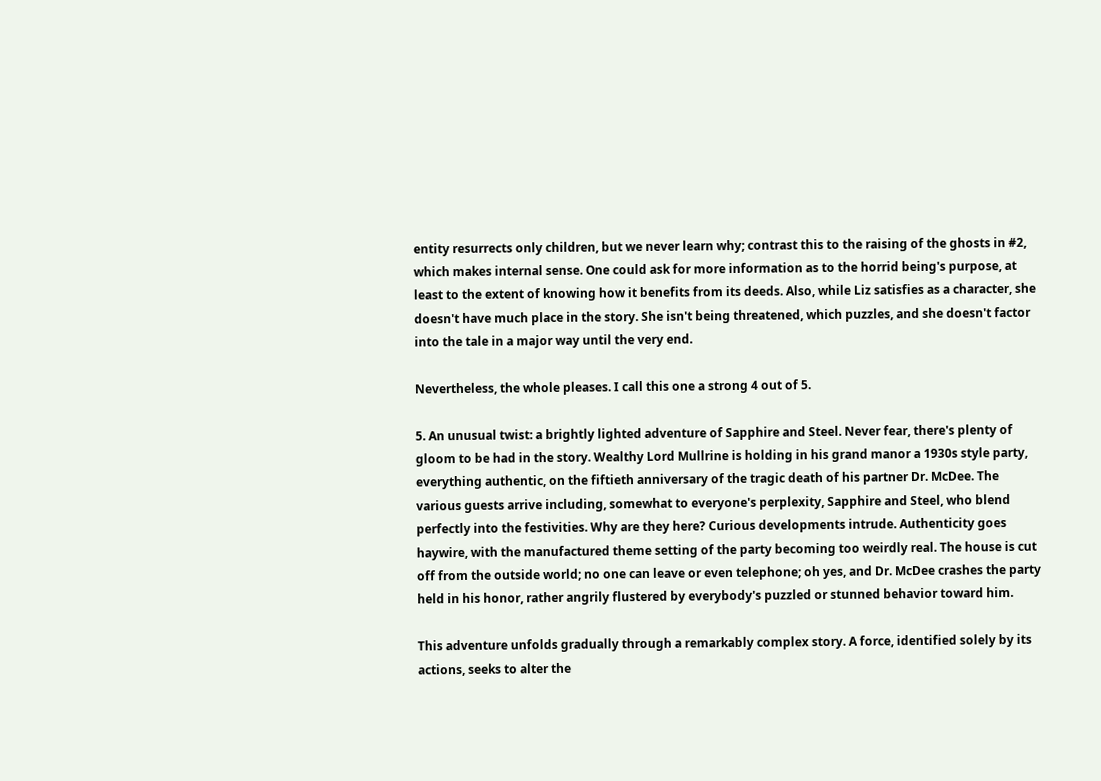entity resurrects only children, but we never learn why; contrast this to the raising of the ghosts in #2, which makes internal sense. One could ask for more information as to the horrid being's purpose, at least to the extent of knowing how it benefits from its deeds. Also, while Liz satisfies as a character, she doesn't have much place in the story. She isn't being threatened, which puzzles, and she doesn't factor into the tale in a major way until the very end.

Nevertheless, the whole pleases. I call this one a strong 4 out of 5.

5. An unusual twist: a brightly lighted adventure of Sapphire and Steel. Never fear, there's plenty of gloom to be had in the story. Wealthy Lord Mullrine is holding in his grand manor a 1930s style party, everything authentic, on the fiftieth anniversary of the tragic death of his partner Dr. McDee. The various guests arrive including, somewhat to everyone's perplexity, Sapphire and Steel, who blend perfectly into the festivities. Why are they here? Curious developments intrude. Authenticity goes haywire, with the manufactured theme setting of the party becoming too weirdly real. The house is cut off from the outside world; no one can leave or even telephone; oh yes, and Dr. McDee crashes the party held in his honor, rather angrily flustered by everybody's puzzled or stunned behavior toward him.

This adventure unfolds gradually through a remarkably complex story. A force, identified solely by its actions, seeks to alter the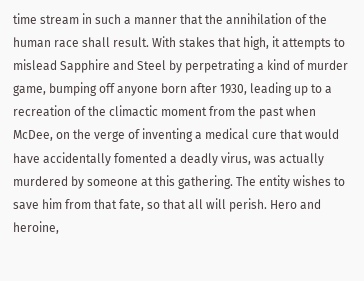time stream in such a manner that the annihilation of the human race shall result. With stakes that high, it attempts to mislead Sapphire and Steel by perpetrating a kind of murder game, bumping off anyone born after 1930, leading up to a recreation of the climactic moment from the past when McDee, on the verge of inventing a medical cure that would have accidentally fomented a deadly virus, was actually murdered by someone at this gathering. The entity wishes to save him from that fate, so that all will perish. Hero and heroine,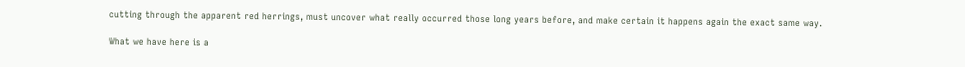cutting through the apparent red herrings, must uncover what really occurred those long years before, and make certain it happens again the exact same way.

What we have here is a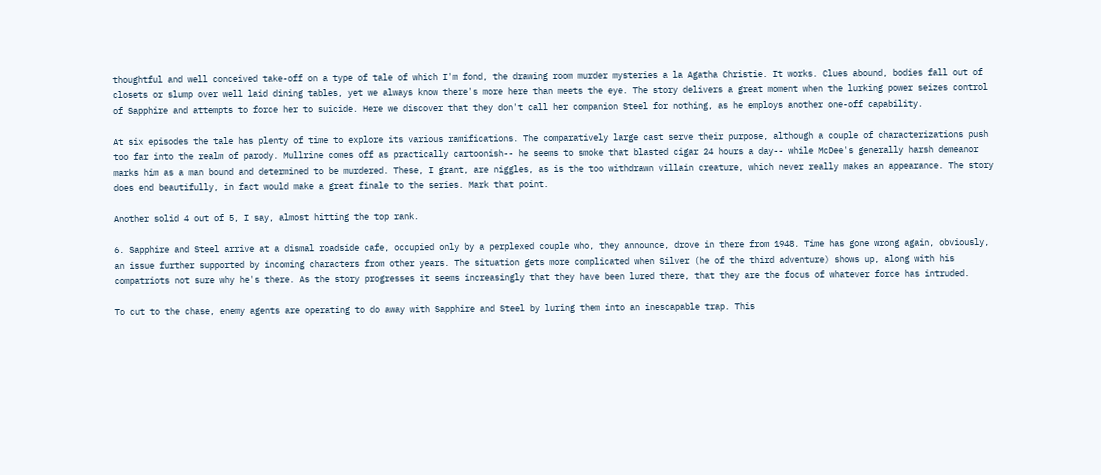thoughtful and well conceived take-off on a type of tale of which I'm fond, the drawing room murder mysteries a la Agatha Christie. It works. Clues abound, bodies fall out of closets or slump over well laid dining tables, yet we always know there's more here than meets the eye. The story delivers a great moment when the lurking power seizes control of Sapphire and attempts to force her to suicide. Here we discover that they don't call her companion Steel for nothing, as he employs another one-off capability.

At six episodes the tale has plenty of time to explore its various ramifications. The comparatively large cast serve their purpose, although a couple of characterizations push too far into the realm of parody. Mullrine comes off as practically cartoonish-- he seems to smoke that blasted cigar 24 hours a day-- while McDee's generally harsh demeanor marks him as a man bound and determined to be murdered. These, I grant, are niggles, as is the too withdrawn villain creature, which never really makes an appearance. The story does end beautifully, in fact would make a great finale to the series. Mark that point.

Another solid 4 out of 5, I say, almost hitting the top rank.

6. Sapphire and Steel arrive at a dismal roadside cafe, occupied only by a perplexed couple who, they announce, drove in there from 1948. Time has gone wrong again, obviously, an issue further supported by incoming characters from other years. The situation gets more complicated when Silver (he of the third adventure) shows up, along with his compatriots not sure why he's there. As the story progresses it seems increasingly that they have been lured there, that they are the focus of whatever force has intruded.

To cut to the chase, enemy agents are operating to do away with Sapphire and Steel by luring them into an inescapable trap. This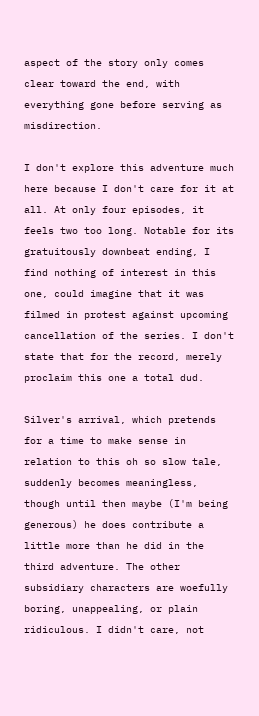aspect of the story only comes clear toward the end, with everything gone before serving as misdirection.

I don't explore this adventure much here because I don't care for it at all. At only four episodes, it feels two too long. Notable for its gratuitously downbeat ending, I find nothing of interest in this one, could imagine that it was filmed in protest against upcoming cancellation of the series. I don't state that for the record, merely proclaim this one a total dud.

Silver's arrival, which pretends for a time to make sense in relation to this oh so slow tale, suddenly becomes meaningless, though until then maybe (I'm being generous) he does contribute a little more than he did in the third adventure. The other subsidiary characters are woefully boring, unappealing, or plain ridiculous. I didn't care, not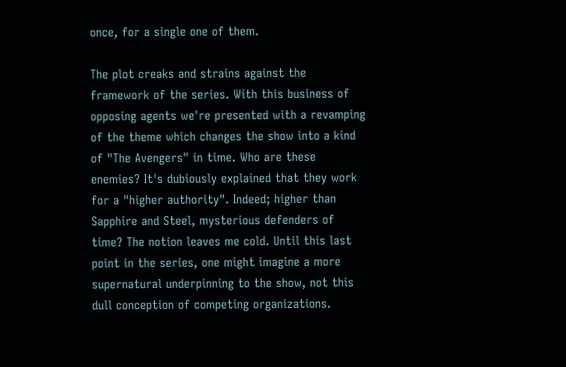once, for a single one of them.

The plot creaks and strains against the framework of the series. With this business of opposing agents we're presented with a revamping of the theme which changes the show into a kind of "The Avengers" in time. Who are these enemies? It's dubiously explained that they work for a "higher authority". Indeed; higher than Sapphire and Steel, mysterious defenders of time? The notion leaves me cold. Until this last point in the series, one might imagine a more supernatural underpinning to the show, not this dull conception of competing organizations.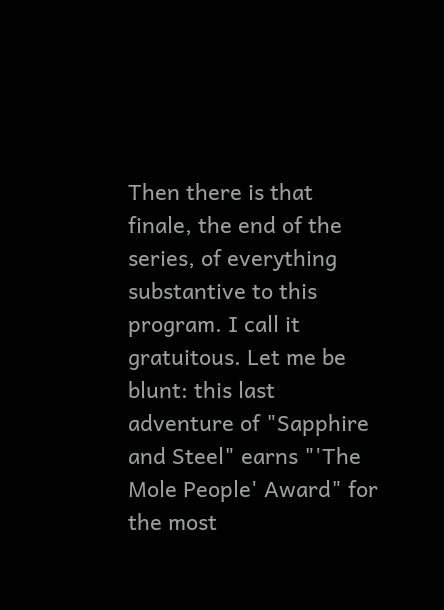Then there is that finale, the end of the series, of everything substantive to this program. I call it gratuitous. Let me be blunt: this last adventure of "Sapphire and Steel" earns "'The Mole People' Award" for the most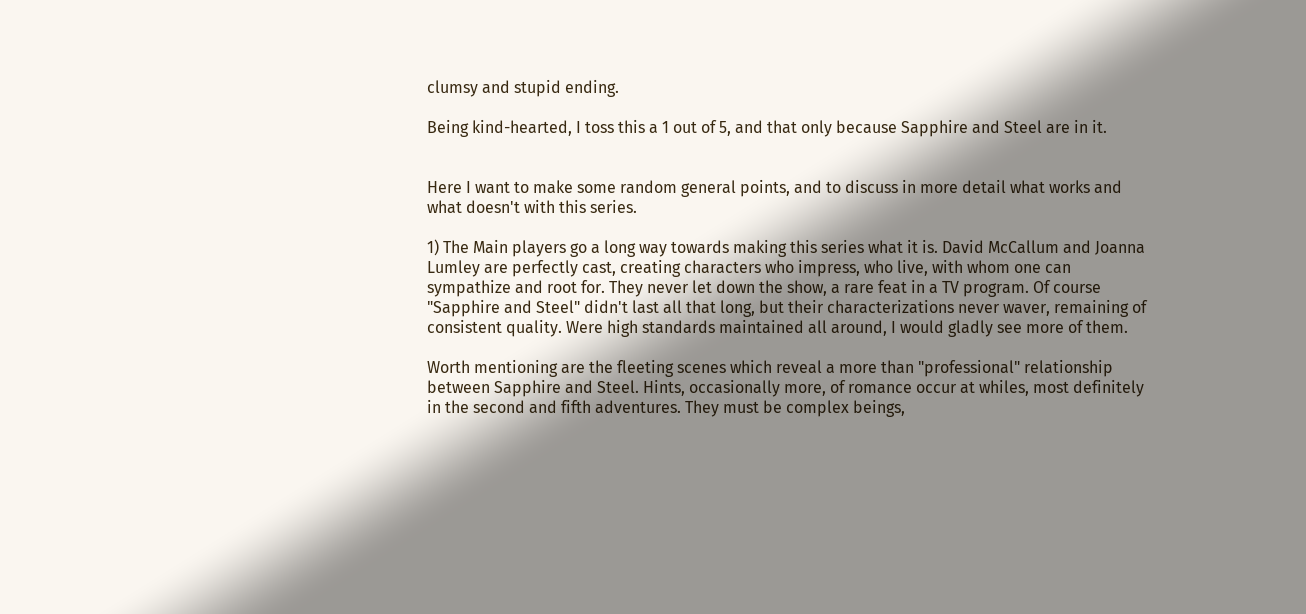clumsy and stupid ending.

Being kind-hearted, I toss this a 1 out of 5, and that only because Sapphire and Steel are in it.


Here I want to make some random general points, and to discuss in more detail what works and what doesn't with this series.

1) The Main players go a long way towards making this series what it is. David McCallum and Joanna Lumley are perfectly cast, creating characters who impress, who live, with whom one can sympathize and root for. They never let down the show, a rare feat in a TV program. Of course "Sapphire and Steel" didn't last all that long, but their characterizations never waver, remaining of consistent quality. Were high standards maintained all around, I would gladly see more of them.

Worth mentioning are the fleeting scenes which reveal a more than "professional" relationship between Sapphire and Steel. Hints, occasionally more, of romance occur at whiles, most definitely in the second and fifth adventures. They must be complex beings,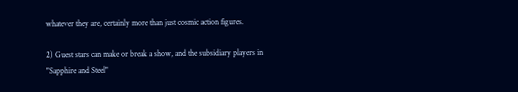whatever they are, certainly more than just cosmic action figures.

2) Guest stars can make or break a show, and the subsidiary players in "Sapphire and Steel"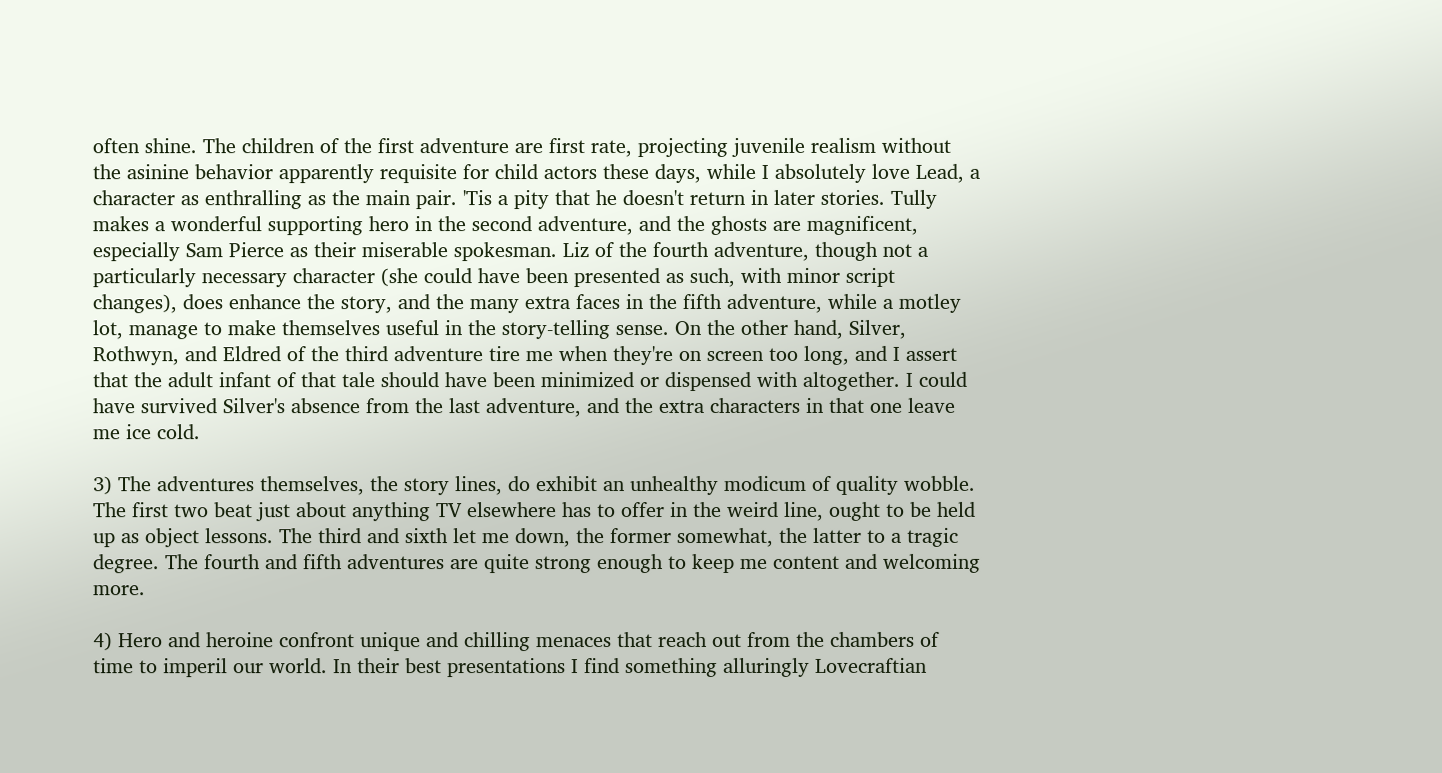often shine. The children of the first adventure are first rate, projecting juvenile realism without the asinine behavior apparently requisite for child actors these days, while I absolutely love Lead, a character as enthralling as the main pair. 'Tis a pity that he doesn't return in later stories. Tully makes a wonderful supporting hero in the second adventure, and the ghosts are magnificent, especially Sam Pierce as their miserable spokesman. Liz of the fourth adventure, though not a particularly necessary character (she could have been presented as such, with minor script changes), does enhance the story, and the many extra faces in the fifth adventure, while a motley lot, manage to make themselves useful in the story-telling sense. On the other hand, Silver, Rothwyn, and Eldred of the third adventure tire me when they're on screen too long, and I assert that the adult infant of that tale should have been minimized or dispensed with altogether. I could have survived Silver's absence from the last adventure, and the extra characters in that one leave me ice cold.

3) The adventures themselves, the story lines, do exhibit an unhealthy modicum of quality wobble. The first two beat just about anything TV elsewhere has to offer in the weird line, ought to be held up as object lessons. The third and sixth let me down, the former somewhat, the latter to a tragic degree. The fourth and fifth adventures are quite strong enough to keep me content and welcoming more.

4) Hero and heroine confront unique and chilling menaces that reach out from the chambers of time to imperil our world. In their best presentations I find something alluringly Lovecraftian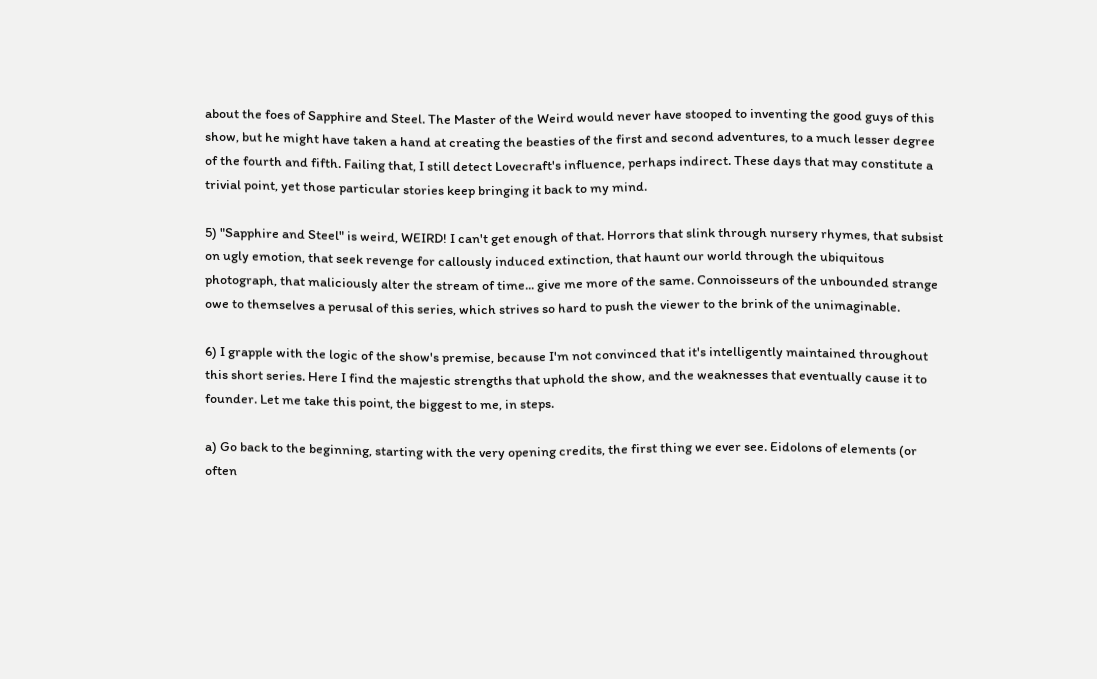about the foes of Sapphire and Steel. The Master of the Weird would never have stooped to inventing the good guys of this show, but he might have taken a hand at creating the beasties of the first and second adventures, to a much lesser degree of the fourth and fifth. Failing that, I still detect Lovecraft's influence, perhaps indirect. These days that may constitute a trivial point, yet those particular stories keep bringing it back to my mind.

5) "Sapphire and Steel" is weird, WEIRD! I can't get enough of that. Horrors that slink through nursery rhymes, that subsist on ugly emotion, that seek revenge for callously induced extinction, that haunt our world through the ubiquitous photograph, that maliciously alter the stream of time... give me more of the same. Connoisseurs of the unbounded strange owe to themselves a perusal of this series, which strives so hard to push the viewer to the brink of the unimaginable.

6) I grapple with the logic of the show's premise, because I'm not convinced that it's intelligently maintained throughout this short series. Here I find the majestic strengths that uphold the show, and the weaknesses that eventually cause it to founder. Let me take this point, the biggest to me, in steps.

a) Go back to the beginning, starting with the very opening credits, the first thing we ever see. Eidolons of elements (or often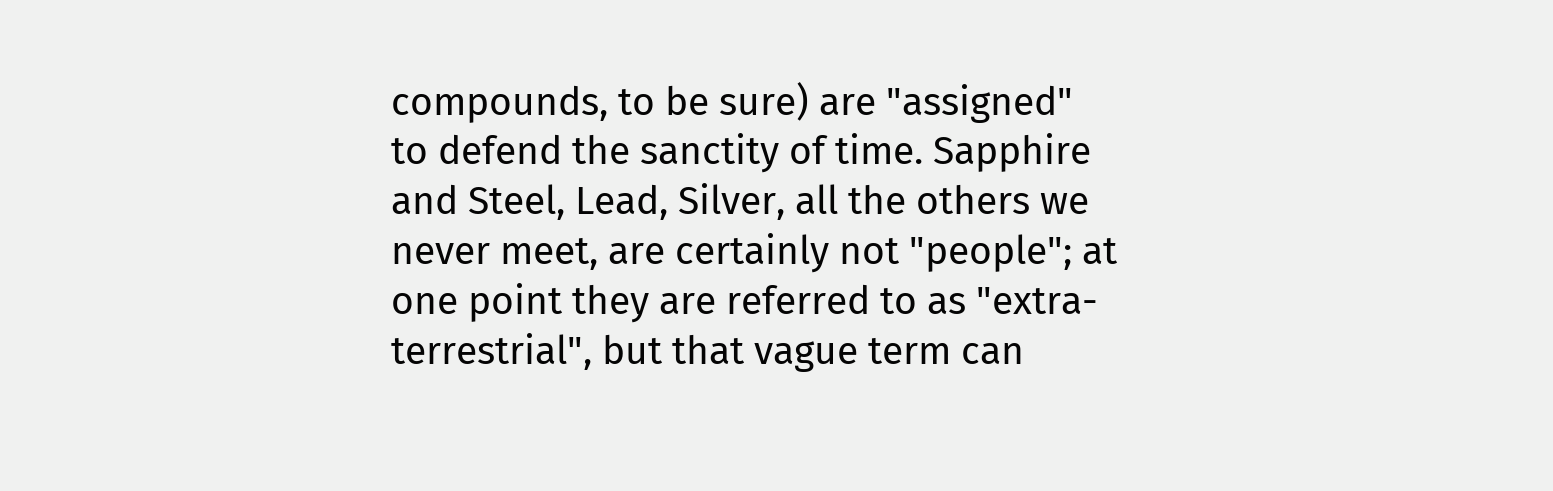compounds, to be sure) are "assigned" to defend the sanctity of time. Sapphire and Steel, Lead, Silver, all the others we never meet, are certainly not "people"; at one point they are referred to as "extra-terrestrial", but that vague term can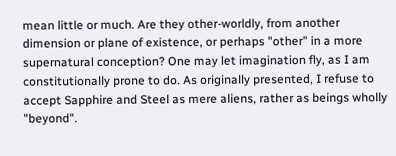mean little or much. Are they other-worldly, from another dimension or plane of existence, or perhaps "other" in a more supernatural conception? One may let imagination fly, as I am constitutionally prone to do. As originally presented, I refuse to accept Sapphire and Steel as mere aliens, rather as beings wholly "beyond".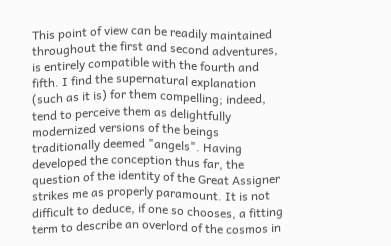This point of view can be readily maintained throughout the first and second adventures, is entirely compatible with the fourth and fifth. I find the supernatural explanation (such as it is) for them compelling; indeed, tend to perceive them as delightfully modernized versions of the beings traditionally deemed "angels". Having developed the conception thus far, the question of the identity of the Great Assigner strikes me as properly paramount. It is not difficult to deduce, if one so chooses, a fitting term to describe an overlord of the cosmos in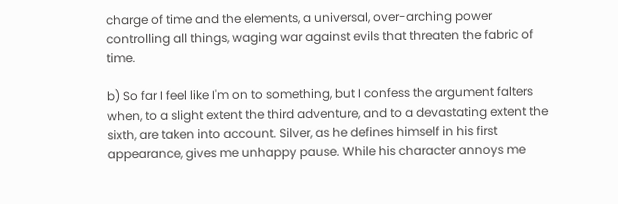charge of time and the elements, a universal, over-arching power controlling all things, waging war against evils that threaten the fabric of time.

b) So far I feel like I'm on to something, but I confess the argument falters when, to a slight extent the third adventure, and to a devastating extent the sixth, are taken into account. Silver, as he defines himself in his first appearance, gives me unhappy pause. While his character annoys me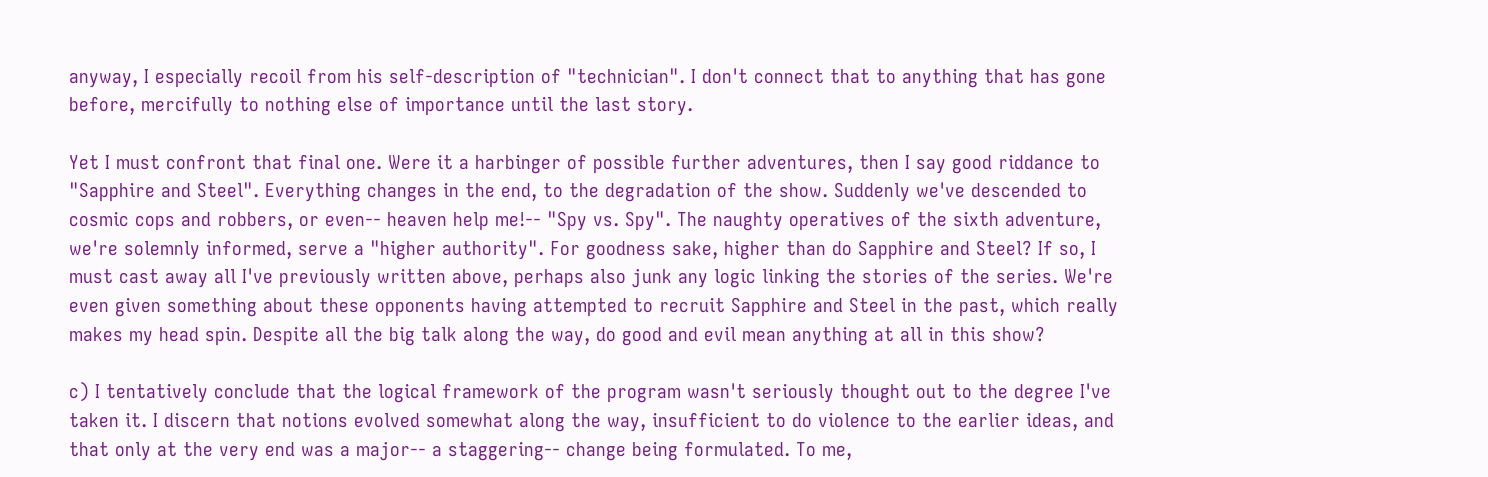anyway, I especially recoil from his self-description of "technician". I don't connect that to anything that has gone before, mercifully to nothing else of importance until the last story.

Yet I must confront that final one. Were it a harbinger of possible further adventures, then I say good riddance to "Sapphire and Steel". Everything changes in the end, to the degradation of the show. Suddenly we've descended to cosmic cops and robbers, or even-- heaven help me!-- "Spy vs. Spy". The naughty operatives of the sixth adventure, we're solemnly informed, serve a "higher authority". For goodness sake, higher than do Sapphire and Steel? If so, I must cast away all I've previously written above, perhaps also junk any logic linking the stories of the series. We're even given something about these opponents having attempted to recruit Sapphire and Steel in the past, which really makes my head spin. Despite all the big talk along the way, do good and evil mean anything at all in this show?

c) I tentatively conclude that the logical framework of the program wasn't seriously thought out to the degree I've taken it. I discern that notions evolved somewhat along the way, insufficient to do violence to the earlier ideas, and that only at the very end was a major-- a staggering-- change being formulated. To me,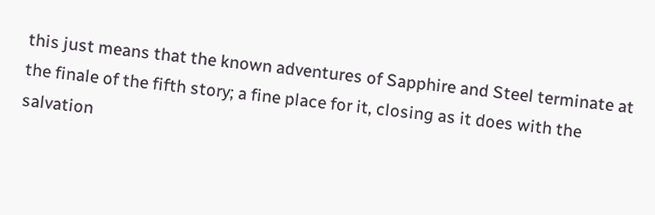this just means that the known adventures of Sapphire and Steel terminate at the finale of the fifth story; a fine place for it, closing as it does with the salvation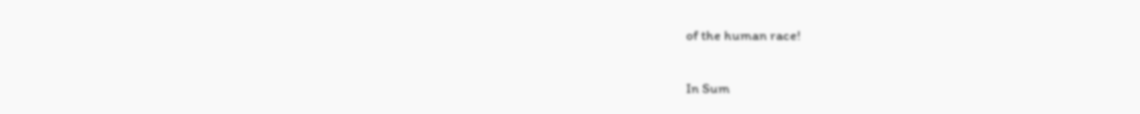of the human race!

In Sum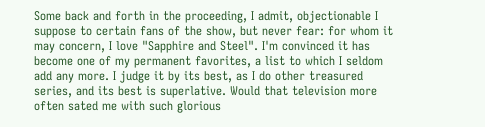Some back and forth in the proceeding, I admit, objectionable I suppose to certain fans of the show, but never fear: for whom it may concern, I love "Sapphire and Steel". I'm convinced it has become one of my permanent favorites, a list to which I seldom add any more. I judge it by its best, as I do other treasured series, and its best is superlative. Would that television more often sated me with such glorious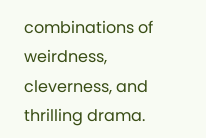combinations of weirdness, cleverness, and thrilling drama.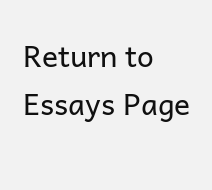Return to Essays Page